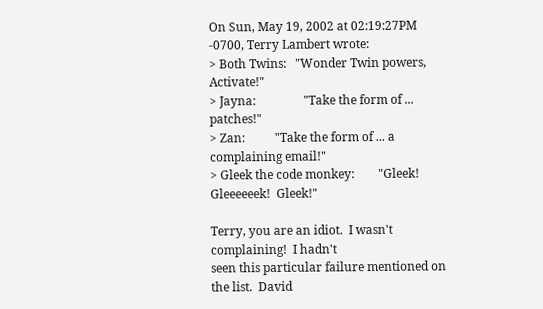On Sun, May 19, 2002 at 02:19:27PM -0700, Terry Lambert wrote:
> Both Twins:   "Wonder Twin powers, Activate!"
> Jayna:                "Take the form of ... patches!"
> Zan:          "Take the form of ... a complaining email!"
> Gleek the code monkey:        "Gleek!  Gleeeeeek!  Gleek!"

Terry, you are an idiot.  I wasn't complaining!  I hadn't
seen this particular failure mentioned on the list.  David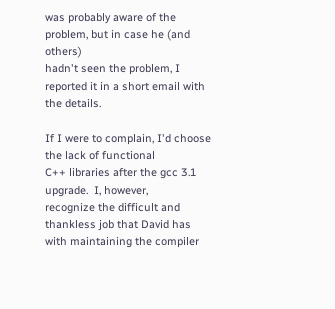was probably aware of the problem, but in case he (and others)
hadn't seen the problem, I reported it in a short email with
the details.

If I were to complain, I'd choose the lack of functional
C++ libraries after the gcc 3.1 upgrade.  I, however,
recognize the difficult and thankless job that David has
with maintaining the compiler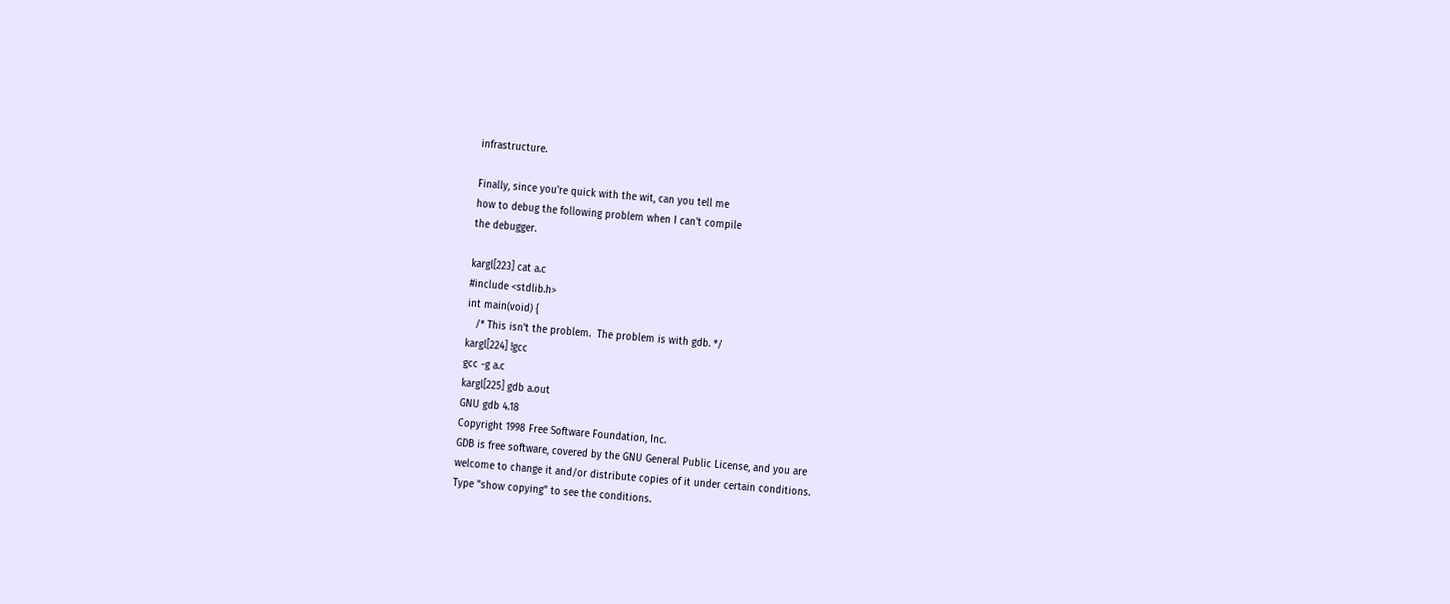infrastructure.

Finally, since you're quick with the wit, can you tell me
how to debug the following problem when I can't compile
the debugger.

kargl[223] cat a.c
#include <stdlib.h>
int main(void) {
   /* This isn't the problem.  The problem is with gdb. */
kargl[224] !gcc
gcc -g a.c
kargl[225] gdb a.out
GNU gdb 4.18
Copyright 1998 Free Software Foundation, Inc.
GDB is free software, covered by the GNU General Public License, and you are
welcome to change it and/or distribute copies of it under certain conditions.
Type "show copying" to see the conditions.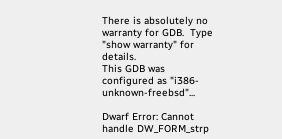There is absolutely no warranty for GDB.  Type "show warranty" for details.
This GDB was configured as "i386-unknown-freebsd"...

Dwarf Error: Cannot handle DW_FORM_strp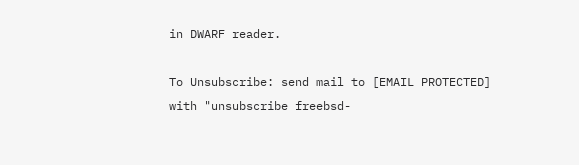in DWARF reader.

To Unsubscribe: send mail to [EMAIL PROTECTED]
with "unsubscribe freebsd-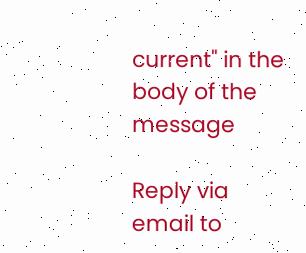current" in the body of the message

Reply via email to